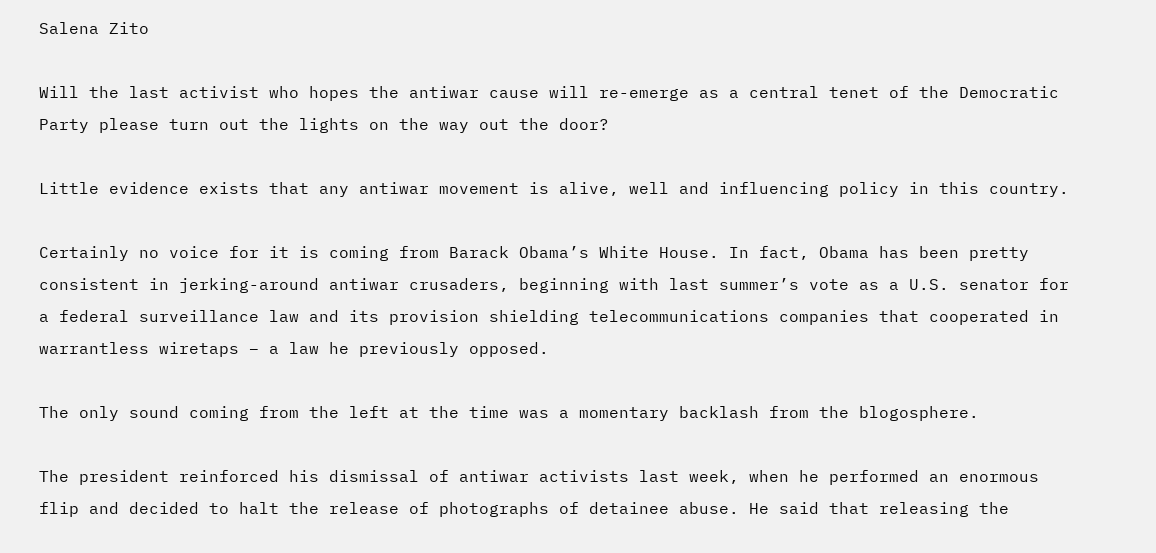Salena Zito

Will the last activist who hopes the antiwar cause will re-emerge as a central tenet of the Democratic Party please turn out the lights on the way out the door?

Little evidence exists that any antiwar movement is alive, well and influencing policy in this country.

Certainly no voice for it is coming from Barack Obama’s White House. In fact, Obama has been pretty consistent in jerking-around antiwar crusaders, beginning with last summer’s vote as a U.S. senator for a federal surveillance law and its provision shielding telecommunications companies that cooperated in warrantless wiretaps – a law he previously opposed.

The only sound coming from the left at the time was a momentary backlash from the blogosphere.

The president reinforced his dismissal of antiwar activists last week, when he performed an enormous flip and decided to halt the release of photographs of detainee abuse. He said that releasing the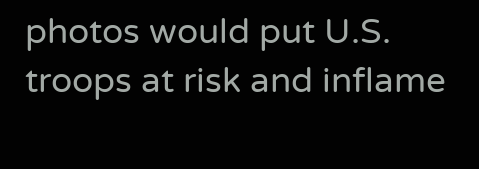photos would put U.S. troops at risk and inflame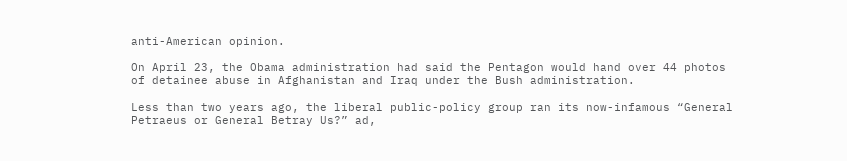anti-American opinion.

On April 23, the Obama administration had said the Pentagon would hand over 44 photos of detainee abuse in Afghanistan and Iraq under the Bush administration.

Less than two years ago, the liberal public-policy group ran its now-infamous “General Petraeus or General Betray Us?” ad,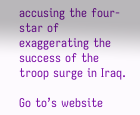accusing the four-star of exaggerating the success of the troop surge in Iraq.

Go to’s website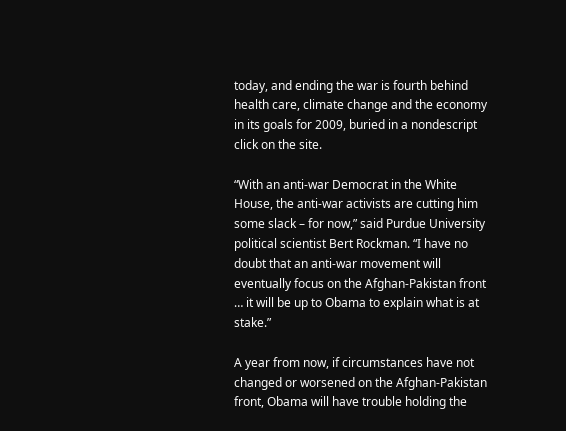today, and ending the war is fourth behind health care, climate change and the economy in its goals for 2009, buried in a nondescript click on the site.

“With an anti-war Democrat in the White House, the anti-war activists are cutting him some slack – for now,” said Purdue University political scientist Bert Rockman. “I have no doubt that an anti-war movement will eventually focus on the Afghan-Pakistan front … it will be up to Obama to explain what is at stake.”

A year from now, if circumstances have not changed or worsened on the Afghan-Pakistan front, Obama will have trouble holding the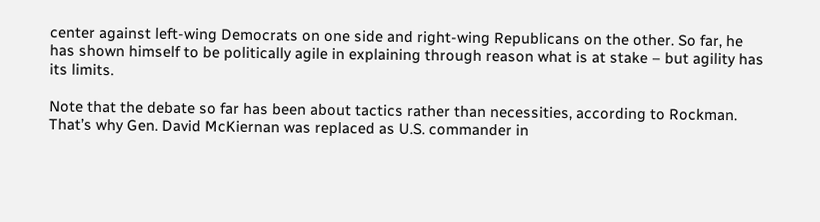center against left-wing Democrats on one side and right-wing Republicans on the other. So far, he has shown himself to be politically agile in explaining through reason what is at stake – but agility has its limits.

Note that the debate so far has been about tactics rather than necessities, according to Rockman. That’s why Gen. David McKiernan was replaced as U.S. commander in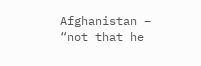Afghanistan – “not that he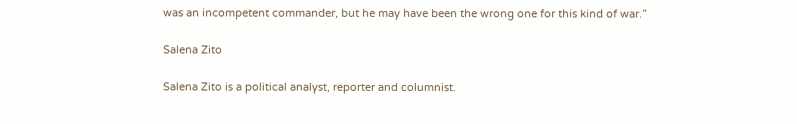was an incompetent commander, but he may have been the wrong one for this kind of war.”

Salena Zito

Salena Zito is a political analyst, reporter and columnist.